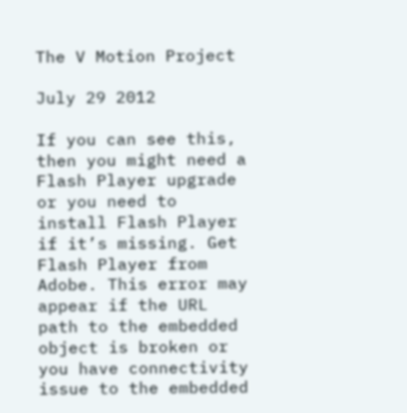The V Motion Project

July 29 2012

If you can see this, then you might need a Flash Player upgrade or you need to install Flash Player if it’s missing. Get Flash Player from Adobe. This error may appear if the URL path to the embedded object is broken or you have connectivity issue to the embedded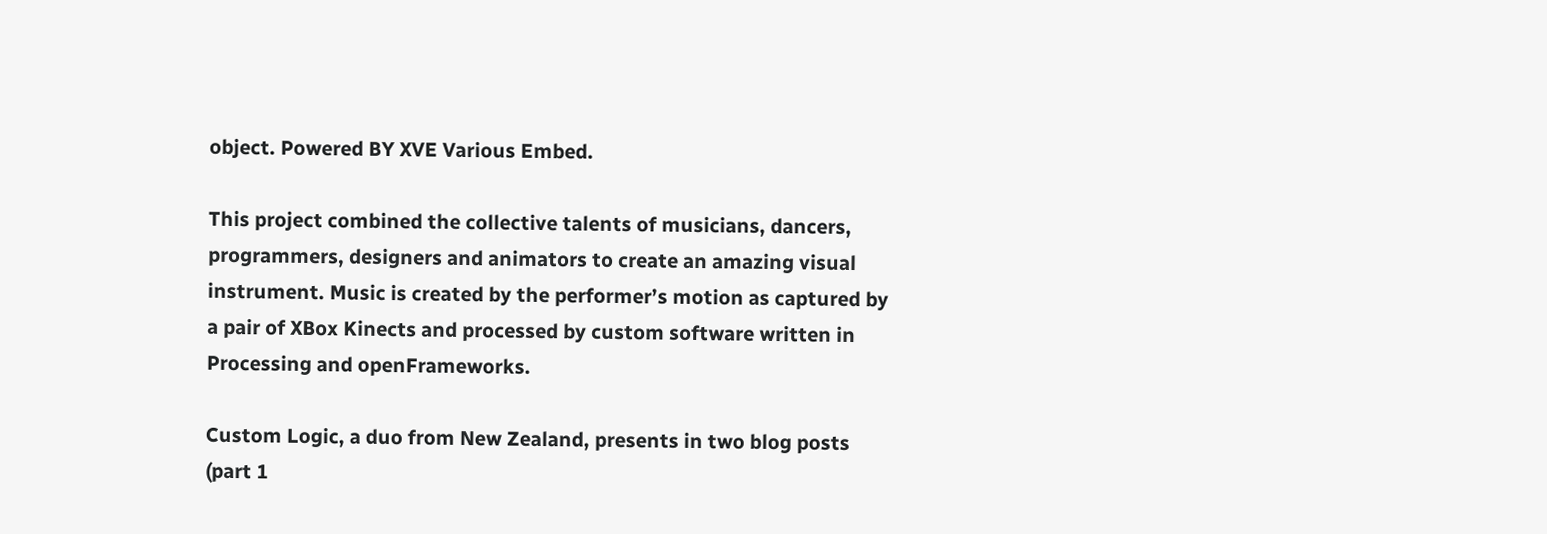object. Powered BY XVE Various Embed.

This project combined the collective talents of musicians, dancers, programmers, designers and animators to create an amazing visual instrument. Music is created by the performer’s motion as captured by a pair of XBox Kinects and processed by custom software written in Processing and openFrameworks.

Custom Logic, a duo from New Zealand, presents in two blog posts (part 1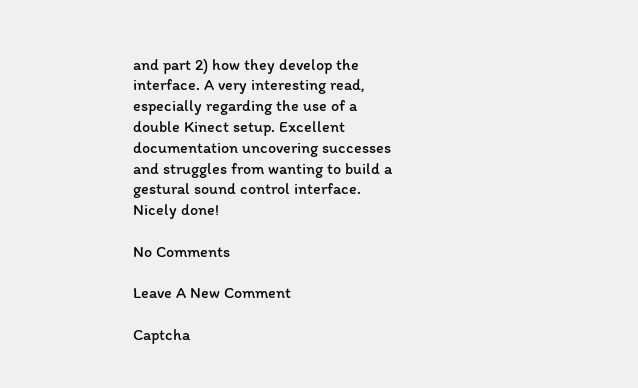and part 2) how they develop the interface. A very interesting read, especially regarding the use of a double Kinect setup. Excellent documentation uncovering successes and struggles from wanting to build a gestural sound control interface. Nicely done!

No Comments

Leave A New Comment

Captcha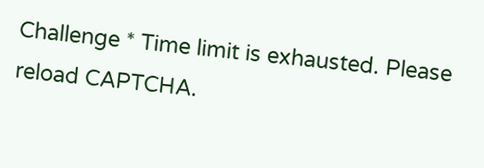Challenge * Time limit is exhausted. Please reload CAPTCHA.